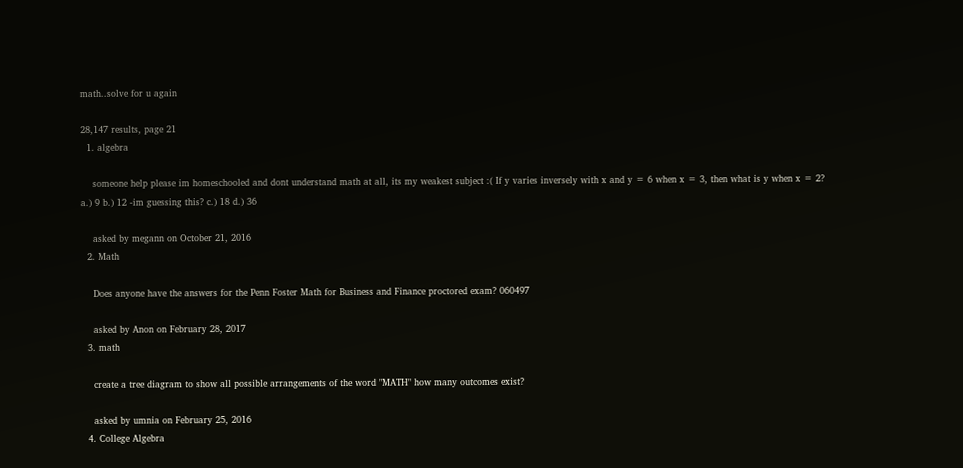math..solve for u again

28,147 results, page 21
  1. algebra

    someone help please im homeschooled and dont understand math at all, its my weakest subject :( If y varies inversely with x and y = 6 when x = 3, then what is y when x = 2? a.) 9 b.) 12 -im guessing this? c.) 18 d.) 36

    asked by megann on October 21, 2016
  2. Math

    Does anyone have the answers for the Penn Foster Math for Business and Finance proctored exam? 060497

    asked by Anon on February 28, 2017
  3. math

    create a tree diagram to show all possible arrangements of the word "MATH" how many outcomes exist?

    asked by umnia on February 25, 2016
  4. College Algebra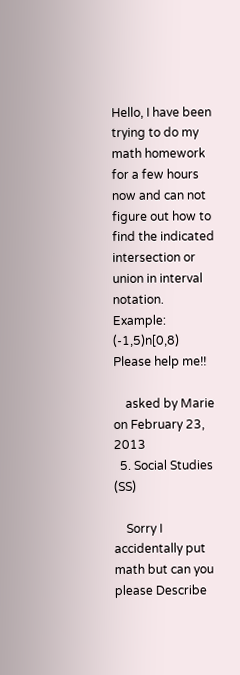Hello, I have been trying to do my math homework for a few hours now and can not figure out how to find the indicated intersection or union in interval notation. Example: (-1,5)n[0,8) Please help me!!

    asked by Marie on February 23, 2013
  5. Social Studies (SS)

    Sorry I accidentally put math but can you please Describe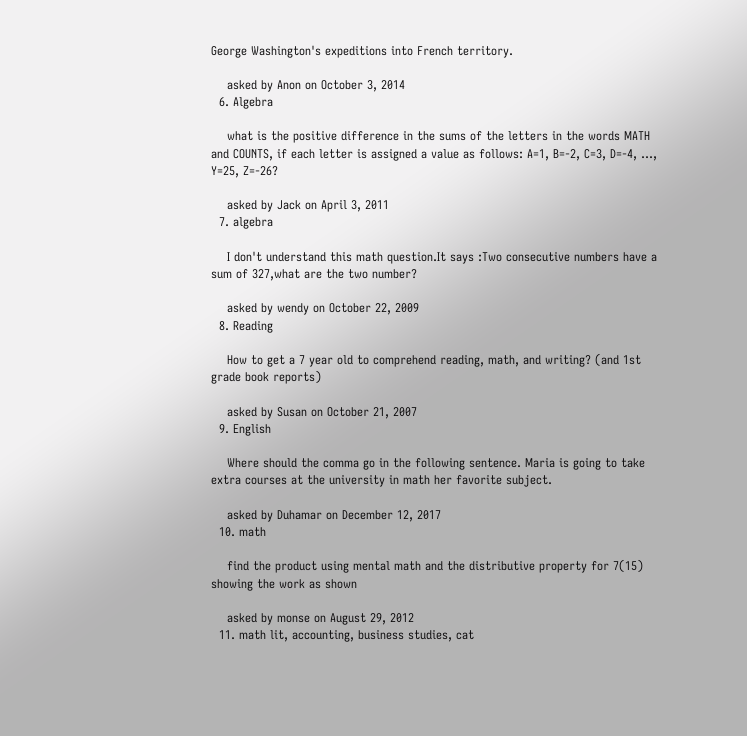George Washington's expeditions into French territory.

    asked by Anon on October 3, 2014
  6. Algebra

    what is the positive difference in the sums of the letters in the words MATH and COUNTS, if each letter is assigned a value as follows: A=1, B=-2, C=3, D=-4, ..., Y=25, Z=-26?

    asked by Jack on April 3, 2011
  7. algebra

    I don't understand this math question.It says :Two consecutive numbers have a sum of 327,what are the two number?

    asked by wendy on October 22, 2009
  8. Reading

    How to get a 7 year old to comprehend reading, math, and writing? (and 1st grade book reports)

    asked by Susan on October 21, 2007
  9. English

    Where should the comma go in the following sentence. Maria is going to take extra courses at the university in math her favorite subject.

    asked by Duhamar on December 12, 2017
  10. math

    find the product using mental math and the distributive property for 7(15) showing the work as shown

    asked by monse on August 29, 2012
  11. math lit, accounting, business studies, cat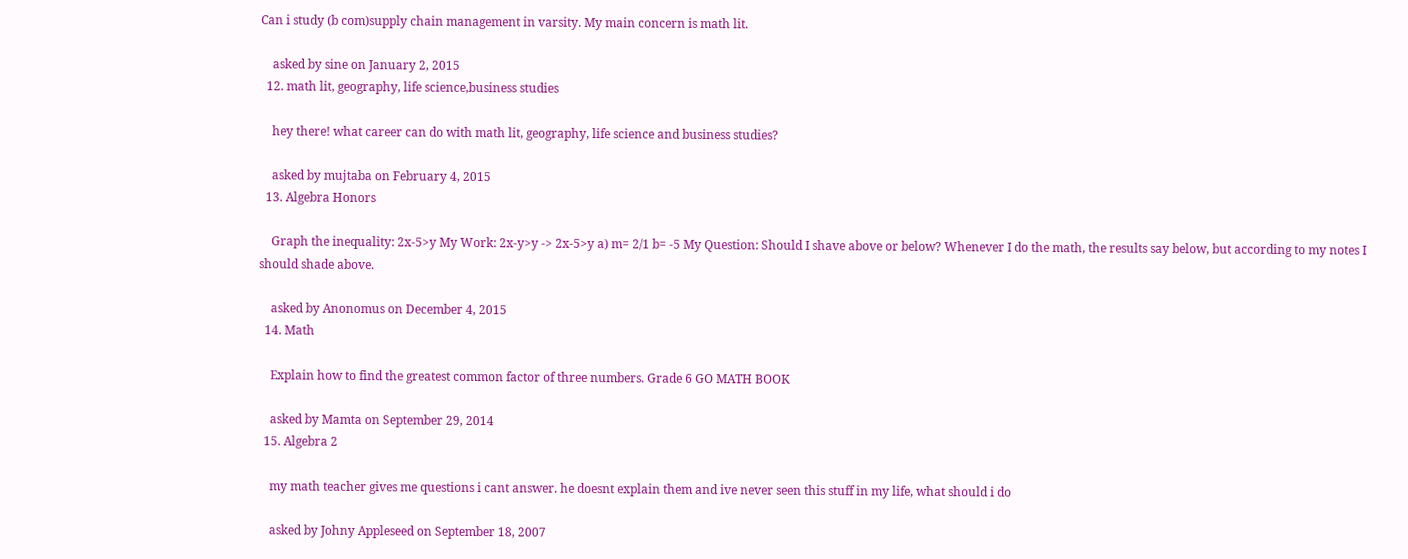Can i study (b com)supply chain management in varsity. My main concern is math lit.

    asked by sine on January 2, 2015
  12. math lit, geography, life science,business studies

    hey there! what career can do with math lit, geography, life science and business studies?

    asked by mujtaba on February 4, 2015
  13. Algebra Honors

    Graph the inequality: 2x-5>y My Work: 2x-y>y -> 2x-5>y a) m= 2/1 b= -5 My Question: Should I shave above or below? Whenever I do the math, the results say below, but according to my notes I should shade above.

    asked by Anonomus on December 4, 2015
  14. Math

    Explain how to find the greatest common factor of three numbers. Grade 6 GO MATH BOOK

    asked by Mamta on September 29, 2014
  15. Algebra 2

    my math teacher gives me questions i cant answer. he doesnt explain them and ive never seen this stuff in my life, what should i do

    asked by Johny Appleseed on September 18, 2007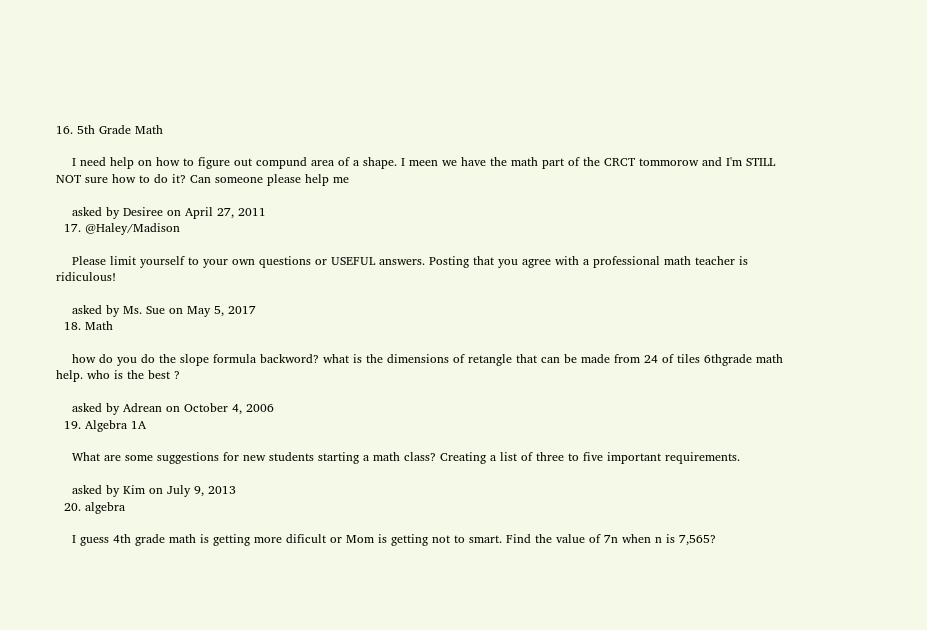16. 5th Grade Math

    I need help on how to figure out compund area of a shape. I meen we have the math part of the CRCT tommorow and I'm STILL NOT sure how to do it? Can someone please help me

    asked by Desiree on April 27, 2011
  17. @Haley/Madison

    Please limit yourself to your own questions or USEFUL answers. Posting that you agree with a professional math teacher is ridiculous!

    asked by Ms. Sue on May 5, 2017
  18. Math

    how do you do the slope formula backword? what is the dimensions of retangle that can be made from 24 of tiles 6thgrade math help. who is the best ?

    asked by Adrean on October 4, 2006
  19. Algebra 1A

    What are some suggestions for new students starting a math class? Creating a list of three to five important requirements.

    asked by Kim on July 9, 2013
  20. algebra

    I guess 4th grade math is getting more dificult or Mom is getting not to smart. Find the value of 7n when n is 7,565?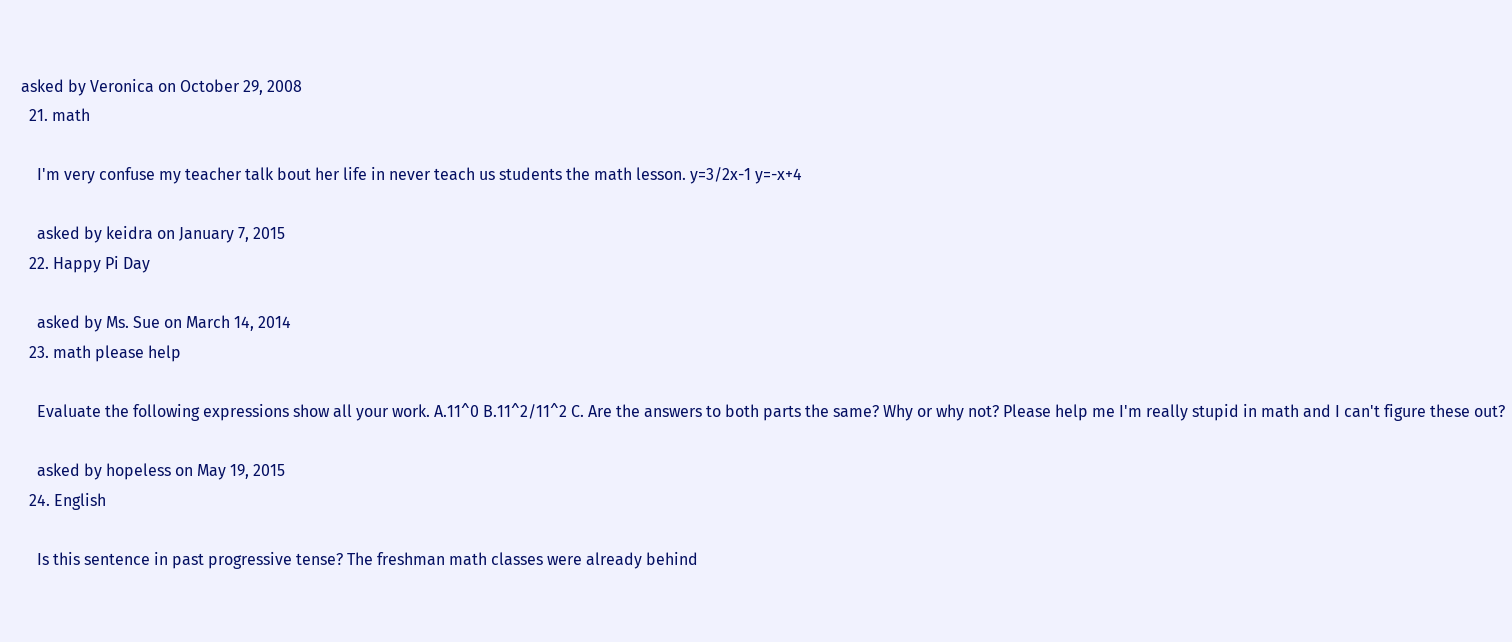asked by Veronica on October 29, 2008
  21. math

    I'm very confuse my teacher talk bout her life in never teach us students the math lesson. y=3/2x-1 y=-x+4

    asked by keidra on January 7, 2015
  22. Happy Pi Day

    asked by Ms. Sue on March 14, 2014
  23. math please help

    Evaluate the following expressions show all your work. A.11^0 B.11^2/11^2 C. Are the answers to both parts the same? Why or why not? Please help me I'm really stupid in math and I can't figure these out?

    asked by hopeless on May 19, 2015
  24. English

    Is this sentence in past progressive tense? The freshman math classes were already behind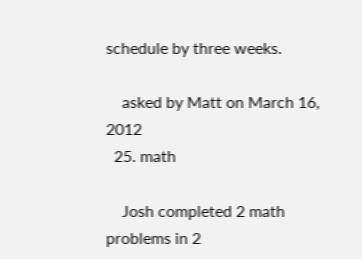schedule by three weeks.

    asked by Matt on March 16, 2012
  25. math

    Josh completed 2 math problems in 2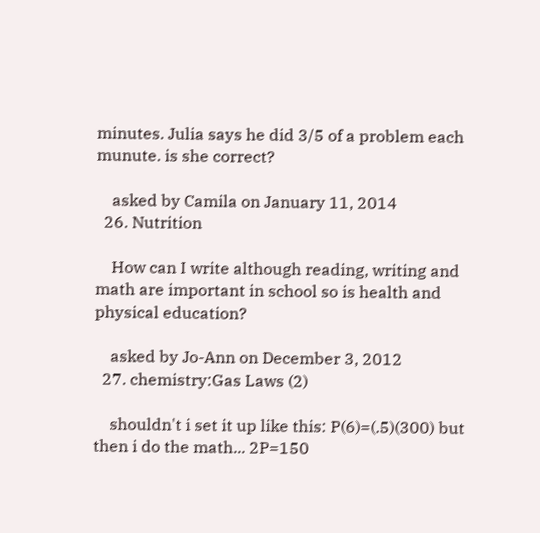minutes. Julia says he did 3/5 of a problem each munute. is she correct?

    asked by Camila on January 11, 2014
  26. Nutrition

    How can I write although reading, writing and math are important in school so is health and physical education?

    asked by Jo-Ann on December 3, 2012
  27. chemistry:Gas Laws (2)

    shouldn't i set it up like this: P(6)=(.5)(300) but then i do the math... 2P=150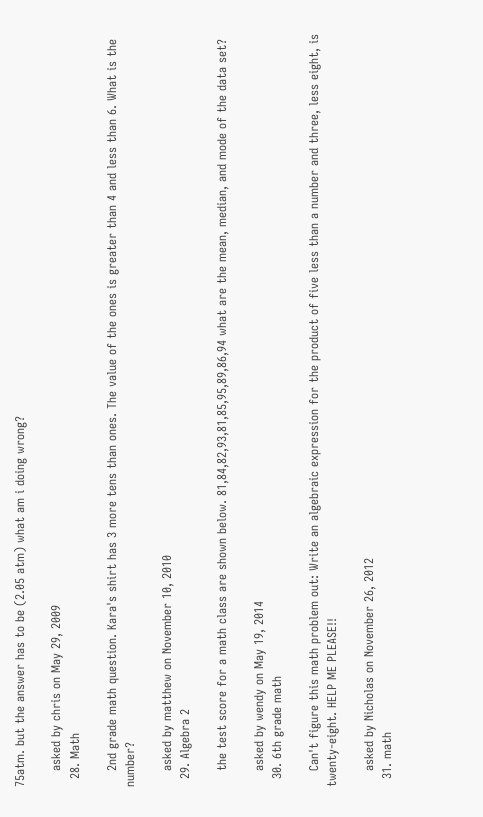75atm. but the answer has to be (2.05 atm) what am i doing wrong?

    asked by chris on May 29, 2009
  28. Math

    2nd grade math question. Kara's shirt has 3 more tens than ones. The value of the ones is greater than 4 and less than 6. What is the number?

    asked by matthew on November 10, 2010
  29. Algebra 2

    the test score for a math class are shown below. 81,84,82,93,81,85,95,89,86,94 what are the mean, median, and mode of the data set?

    asked by wendy on May 19, 2014
  30. 6th grade math

    Can't figure this math problem out: Write an algebraic expression for the product of five less than a number and three, less eight, is twenty-eight. HELP ME PLEASE!!

    asked by Nicholas on November 26, 2012
  31. math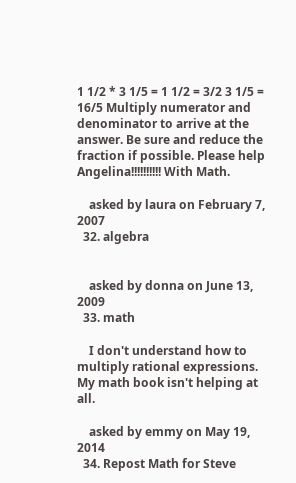1 1/2 * 3 1/5 = 1 1/2 = 3/2 3 1/5 = 16/5 Multiply numerator and denominator to arrive at the answer. Be sure and reduce the fraction if possible. Please help Angelina!!!!!!!!!! With Math.

    asked by laura on February 7, 2007
  32. algebra


    asked by donna on June 13, 2009
  33. math

    I don't understand how to multiply rational expressions. My math book isn't helping at all.

    asked by emmy on May 19, 2014
  34. Repost Math for Steve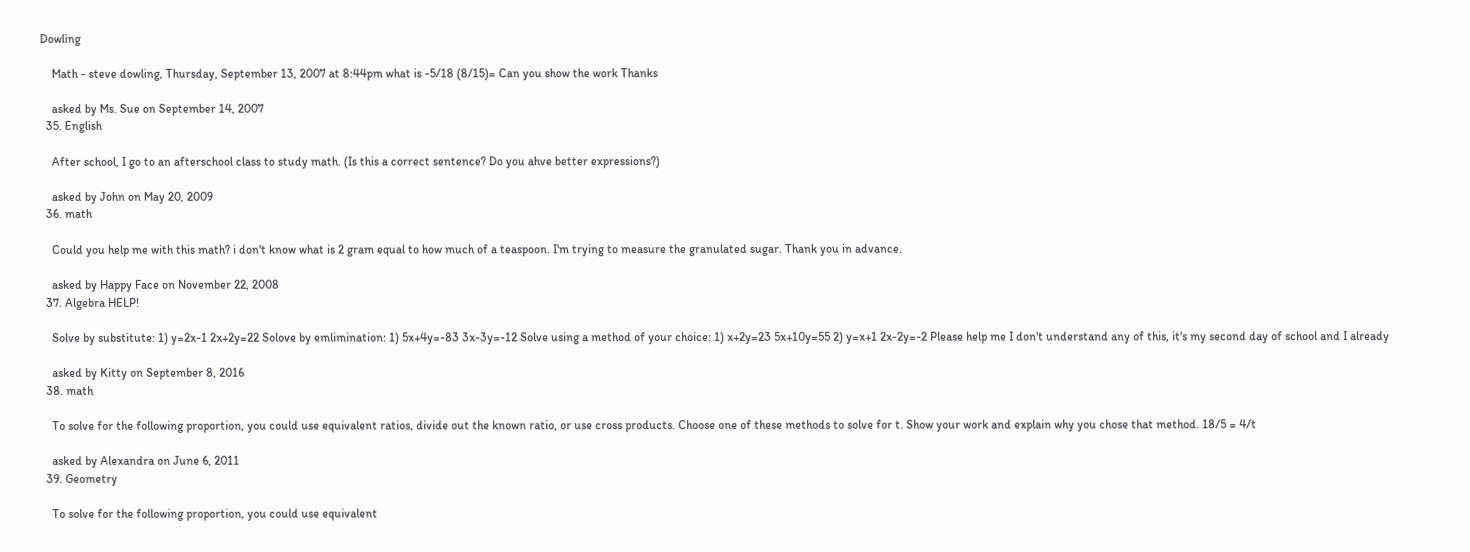Dowling

    Math - steve dowling, Thursday, September 13, 2007 at 8:44pm what is -5/18 (8/15)= Can you show the work Thanks

    asked by Ms. Sue on September 14, 2007
  35. English

    After school, I go to an afterschool class to study math. (Is this a correct sentence? Do you ahve better expressions?)

    asked by John on May 20, 2009
  36. math

    Could you help me with this math? i don't know what is 2 gram equal to how much of a teaspoon. I'm trying to measure the granulated sugar. Thank you in advance.

    asked by Happy Face on November 22, 2008
  37. Algebra HELP!

    Solve by substitute: 1) y=2x-1 2x+2y=22 Solove by emlimination: 1) 5x+4y=-83 3x-3y=-12 Solve using a method of your choice: 1) x+2y=23 5x+10y=55 2) y=x+1 2x-2y=-2 Please help me I don't understand any of this, it's my second day of school and I already

    asked by Kitty on September 8, 2016
  38. math

    To solve for the following proportion, you could use equivalent ratios, divide out the known ratio, or use cross products. Choose one of these methods to solve for t. Show your work and explain why you chose that method. 18/5 = 4/t

    asked by Alexandra on June 6, 2011
  39. Geometry

    To solve for the following proportion, you could use equivalent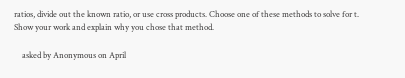ratios, divide out the known ratio, or use cross products. Choose one of these methods to solve for t. Show your work and explain why you chose that method.

    asked by Anonymous on April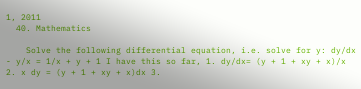1, 2011
  40. Mathematics

    Solve the following differential equation, i.e. solve for y: dy/dx - y/x = 1/x + y + 1 I have this so far, 1. dy/dx= (y + 1 + xy + x)/x 2. x dy = (y + 1 + xy + x)dx 3.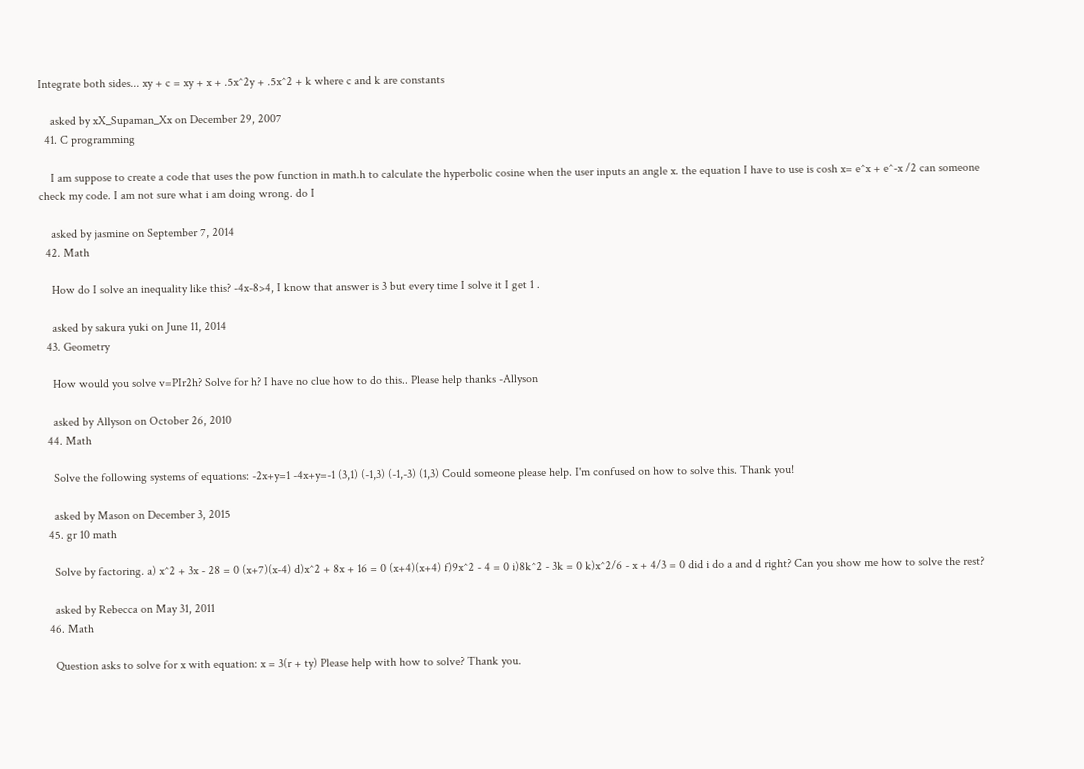Integrate both sides... xy + c = xy + x + .5x^2y + .5x^2 + k where c and k are constants

    asked by xX_Supaman_Xx on December 29, 2007
  41. C programming

    I am suppose to create a code that uses the pow function in math.h to calculate the hyperbolic cosine when the user inputs an angle x. the equation I have to use is cosh x= e^x + e^-x /2 can someone check my code. I am not sure what i am doing wrong. do I

    asked by jasmine on September 7, 2014
  42. Math

    How do I solve an inequality like this? -4x-8>4, I know that answer is 3 but every time I solve it I get 1 .

    asked by sakura yuki on June 11, 2014
  43. Geometry

    How would you solve v=PIr2h? Solve for h? I have no clue how to do this.. Please help thanks -Allyson

    asked by Allyson on October 26, 2010
  44. Math

    Solve the following systems of equations: -2x+y=1 -4x+y=-1 (3,1) (-1,3) (-1,-3) (1,3) Could someone please help. I'm confused on how to solve this. Thank you!

    asked by Mason on December 3, 2015
  45. gr 10 math

    Solve by factoring. a) x^2 + 3x - 28 = 0 (x+7)(x-4) d)x^2 + 8x + 16 = 0 (x+4)(x+4) f)9x^2 - 4 = 0 i)8k^2 - 3k = 0 k)x^2/6 - x + 4/3 = 0 did i do a and d right? Can you show me how to solve the rest?

    asked by Rebecca on May 31, 2011
  46. Math

    Question asks to solve for x with equation: x = 3(r + ty) Please help with how to solve? Thank you.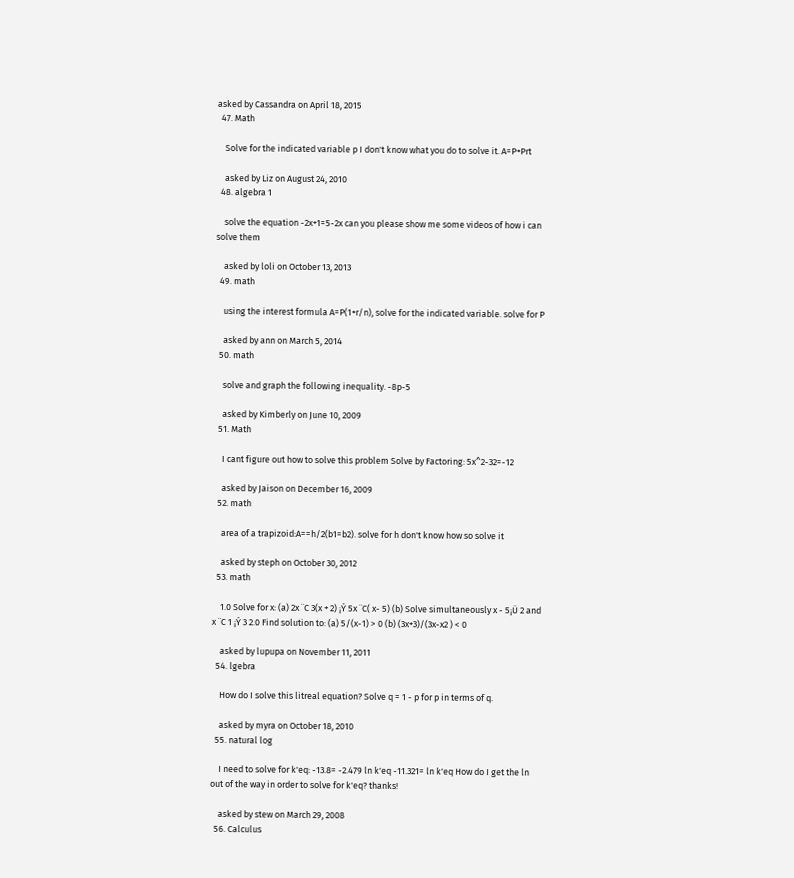asked by Cassandra on April 18, 2015
  47. Math

    Solve for the indicated variable p I don't know what you do to solve it. A=P+Prt

    asked by Liz on August 24, 2010
  48. algebra 1

    solve the equation -2x+1=5-2x can you please show me some videos of how i can solve them

    asked by loli on October 13, 2013
  49. math

    using the interest formula A=P(1+r/n), solve for the indicated variable. solve for P

    asked by ann on March 5, 2014
  50. math

    solve and graph the following inequality. -8p-5

    asked by Kimberly on June 10, 2009
  51. Math

    I cant figure out how to solve this problem Solve by Factoring: 5x^2-32=-12

    asked by Jaison on December 16, 2009
  52. math

    area of a trapizoid:A==h/2(b1=b2). solve for h don't know how so solve it

    asked by steph on October 30, 2012
  53. math

    1.0 Solve for x: (a) 2x ¨C 3(x + 2) ¡Ý 5x ¨C( x- 5) (b) Solve simultaneously x - 5¡Ü 2 and x ¨C 1 ¡Ý 3 2.0 Find solution to: (a) 5/(x-1) > 0 (b) (3x+3)/(3x-x2 ) < 0

    asked by lupupa on November 11, 2011
  54. lgebra

    How do I solve this litreal equation? Solve q = 1 - p for p in terms of q.

    asked by myra on October 18, 2010
  55. natural log

    I need to solve for k'eq: -13.8= -2.479 ln k'eq -11.321= ln k'eq How do I get the ln out of the way in order to solve for k'eq? thanks!

    asked by stew on March 29, 2008
  56. Calculus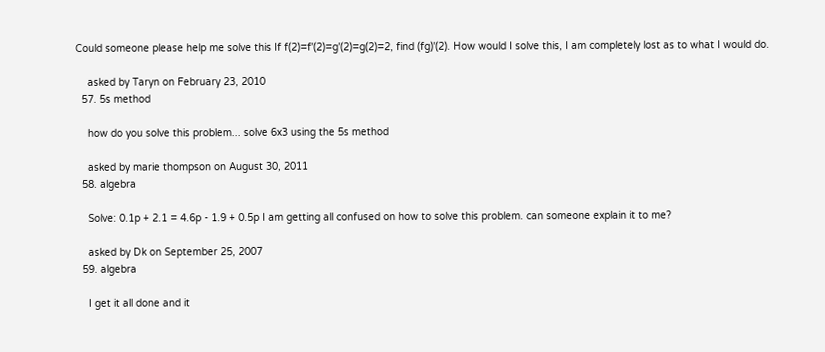Could someone please help me solve this If f(2)=f'(2)=g'(2)=g(2)=2, find (fg)'(2). How would I solve this, I am completely lost as to what I would do.

    asked by Taryn on February 23, 2010
  57. 5s method

    how do you solve this problem... solve 6x3 using the 5s method

    asked by marie thompson on August 30, 2011
  58. algebra

    Solve: 0.1p + 2.1 = 4.6p - 1.9 + 0.5p I am getting all confused on how to solve this problem. can someone explain it to me?

    asked by Dk on September 25, 2007
  59. algebra

    I get it all done and it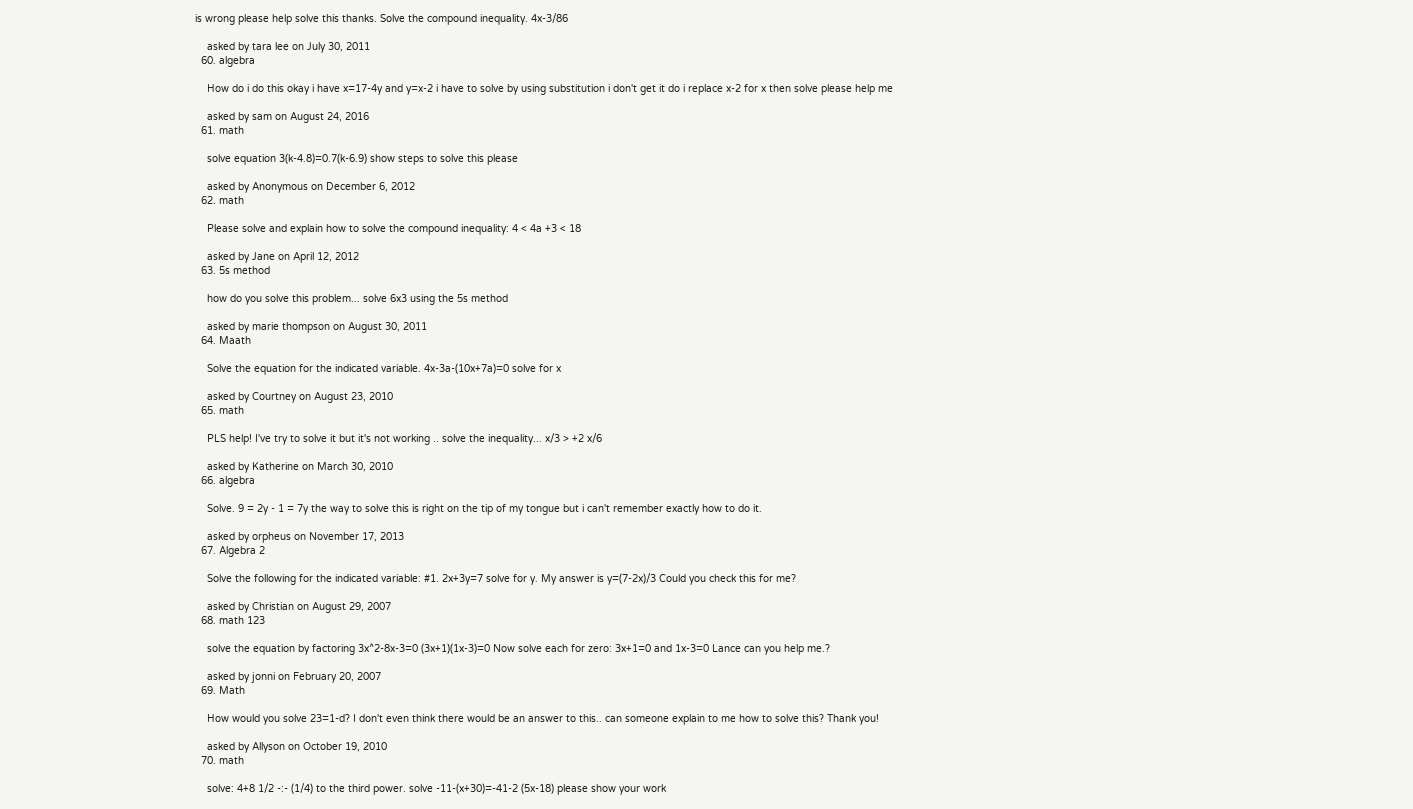is wrong please help solve this thanks. Solve the compound inequality. 4x-3/86

    asked by tara lee on July 30, 2011
  60. algebra

    How do i do this okay i have x=17-4y and y=x-2 i have to solve by using substitution i don't get it do i replace x-2 for x then solve please help me

    asked by sam on August 24, 2016
  61. math

    solve equation 3(k-4.8)=0.7(k-6.9) show steps to solve this please

    asked by Anonymous on December 6, 2012
  62. math

    Please solve and explain how to solve the compound inequality: 4 < 4a +3 < 18

    asked by Jane on April 12, 2012
  63. 5s method

    how do you solve this problem... solve 6x3 using the 5s method

    asked by marie thompson on August 30, 2011
  64. Maath

    Solve the equation for the indicated variable. 4x-3a-(10x+7a)=0 solve for x

    asked by Courtney on August 23, 2010
  65. math

    PLS help! I've try to solve it but it's not working .. solve the inequality... x/3 > +2 x/6

    asked by Katherine on March 30, 2010
  66. algebra

    Solve. 9 = 2y - 1 = 7y the way to solve this is right on the tip of my tongue but i can't remember exactly how to do it.

    asked by orpheus on November 17, 2013
  67. Algebra 2

    Solve the following for the indicated variable: #1. 2x+3y=7 solve for y. My answer is y=(7-2x)/3 Could you check this for me?

    asked by Christian on August 29, 2007
  68. math 123

    solve the equation by factoring 3x^2-8x-3=0 (3x+1)(1x-3)=0 Now solve each for zero: 3x+1=0 and 1x-3=0 Lance can you help me.?

    asked by jonni on February 20, 2007
  69. Math

    How would you solve 23=1-d? I don't even think there would be an answer to this.. can someone explain to me how to solve this? Thank you!

    asked by Allyson on October 19, 2010
  70. math

    solve: 4+8 1/2 -:- (1/4) to the third power. solve -11-(x+30)=-41-2 (5x-18) please show your work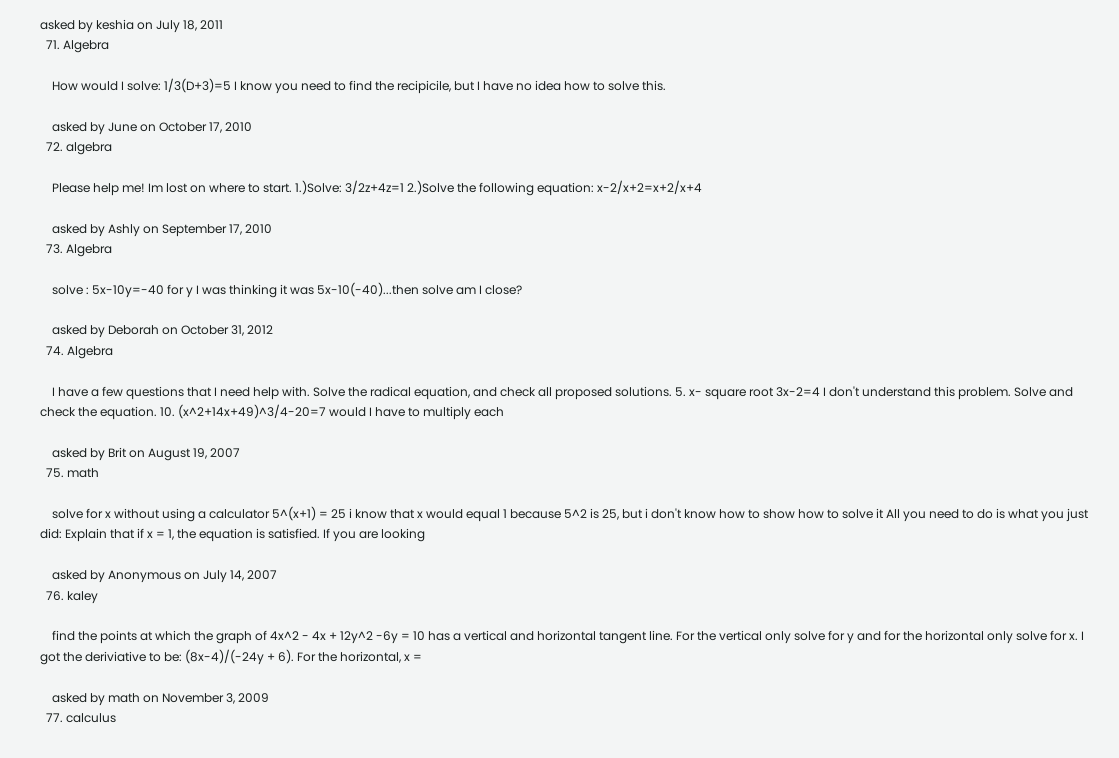asked by keshia on July 18, 2011
  71. Algebra

    How would I solve: 1/3(D+3)=5 I know you need to find the recipicile, but I have no idea how to solve this.

    asked by June on October 17, 2010
  72. algebra

    Please help me! Im lost on where to start. 1.)Solve: 3/2z+4z=1 2.)Solve the following equation: x-2/x+2=x+2/x+4

    asked by Ashly on September 17, 2010
  73. Algebra

    solve : 5x-10y=-40 for y I was thinking it was 5x-10(-40)...then solve am I close?

    asked by Deborah on October 31, 2012
  74. Algebra

    I have a few questions that I need help with. Solve the radical equation, and check all proposed solutions. 5. x- square root 3x-2=4 I don't understand this problem. Solve and check the equation. 10. (x^2+14x+49)^3/4-20=7 would I have to multiply each

    asked by Brit on August 19, 2007
  75. math

    solve for x without using a calculator 5^(x+1) = 25 i know that x would equal 1 because 5^2 is 25, but i don't know how to show how to solve it All you need to do is what you just did: Explain that if x = 1, the equation is satisfied. If you are looking

    asked by Anonymous on July 14, 2007
  76. kaley

    find the points at which the graph of 4x^2 - 4x + 12y^2 -6y = 10 has a vertical and horizontal tangent line. For the vertical only solve for y and for the horizontal only solve for x. I got the deriviative to be: (8x-4)/(-24y + 6). For the horizontal, x =

    asked by math on November 3, 2009
  77. calculus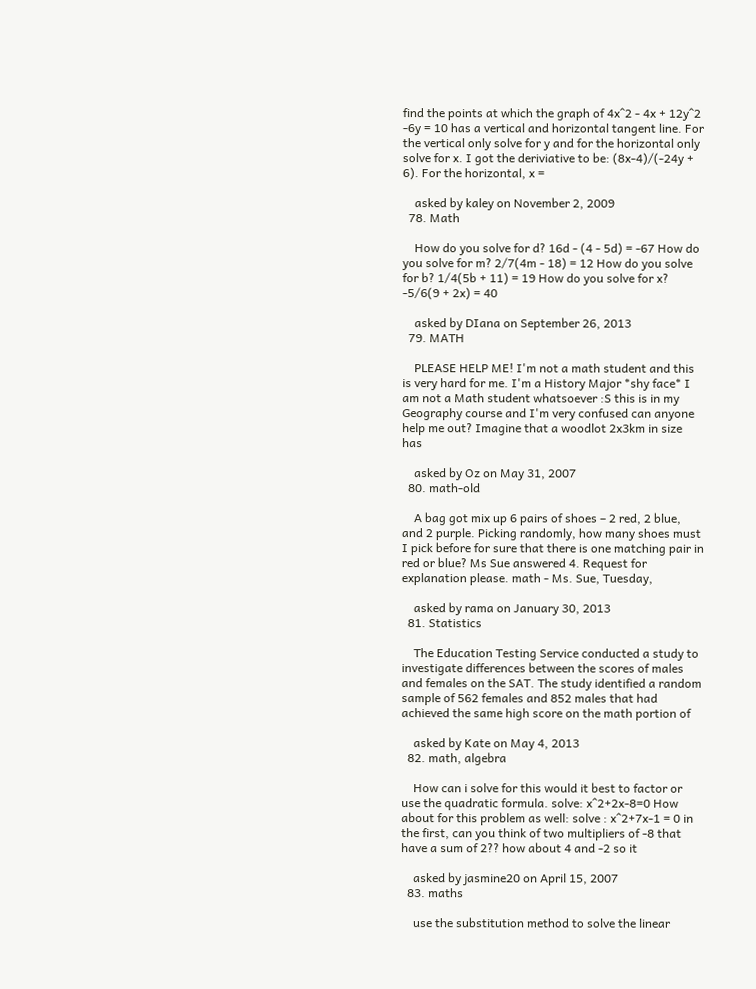find the points at which the graph of 4x^2 - 4x + 12y^2 -6y = 10 has a vertical and horizontal tangent line. For the vertical only solve for y and for the horizontal only solve for x. I got the deriviative to be: (8x-4)/(-24y + 6). For the horizontal, x =

    asked by kaley on November 2, 2009
  78. Math

    How do you solve for d? 16d - (4 - 5d) = -67 How do you solve for m? 2/7(4m - 18) = 12 How do you solve for b? 1/4(5b + 11) = 19 How do you solve for x? -5/6(9 + 2x) = 40

    asked by DIana on September 26, 2013
  79. MATH

    PLEASE HELP ME! I'm not a math student and this is very hard for me. I'm a History Major *shy face* I am not a Math student whatsoever :S this is in my Geography course and I'm very confused can anyone help me out? Imagine that a woodlot 2x3km in size has

    asked by Oz on May 31, 2007
  80. math-old

    A bag got mix up 6 pairs of shoes – 2 red, 2 blue, and 2 purple. Picking randomly, how many shoes must I pick before for sure that there is one matching pair in red or blue? Ms Sue answered 4. Request for explanation please. math - Ms. Sue, Tuesday,

    asked by rama on January 30, 2013
  81. Statistics

    The Education Testing Service conducted a study to investigate differences between the scores of males and females on the SAT. The study identified a random sample of 562 females and 852 males that had achieved the same high score on the math portion of

    asked by Kate on May 4, 2013
  82. math, algebra

    How can i solve for this would it best to factor or use the quadratic formula. solve: x^2+2x-8=0 How about for this problem as well: solve : x^2+7x-1 = 0 in the first, can you think of two multipliers of -8 that have a sum of 2?? how about 4 and -2 so it

    asked by jasmine20 on April 15, 2007
  83. maths

    use the substitution method to solve the linear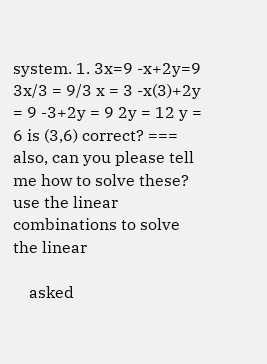system. 1. 3x=9 -x+2y=9 3x/3 = 9/3 x = 3 -x(3)+2y = 9 -3+2y = 9 2y = 12 y = 6 is (3,6) correct? === also, can you please tell me how to solve these? use the linear combinations to solve the linear

    asked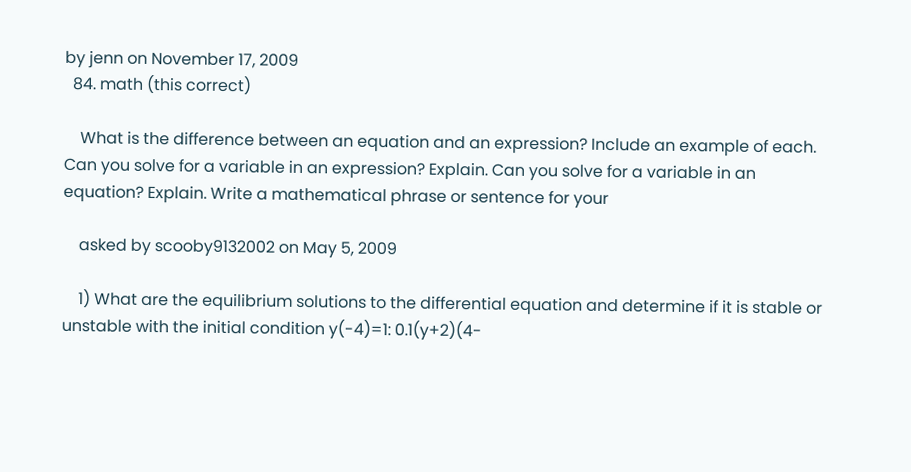by jenn on November 17, 2009
  84. math (this correct)

    What is the difference between an equation and an expression? Include an example of each. Can you solve for a variable in an expression? Explain. Can you solve for a variable in an equation? Explain. Write a mathematical phrase or sentence for your

    asked by scooby9132002 on May 5, 2009

    1) What are the equilibrium solutions to the differential equation and determine if it is stable or unstable with the initial condition y(-4)=1: 0.1(y+2)(4-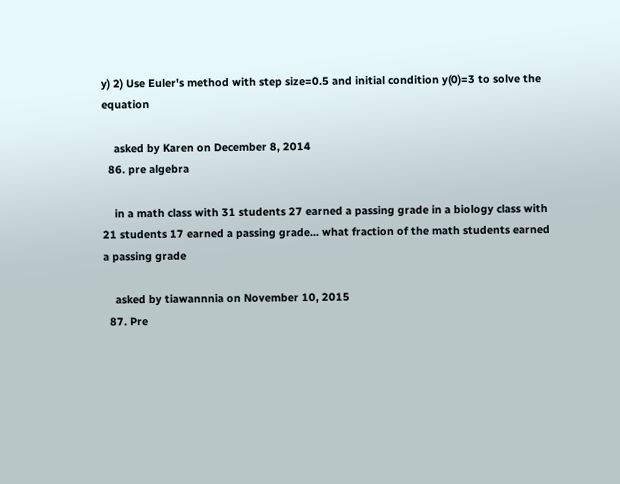y) 2) Use Euler's method with step size=0.5 and initial condition y(0)=3 to solve the equation

    asked by Karen on December 8, 2014
  86. pre algebra

    in a math class with 31 students 27 earned a passing grade in a biology class with 21 students 17 earned a passing grade... what fraction of the math students earned a passing grade

    asked by tiawannnia on November 10, 2015
  87. Pre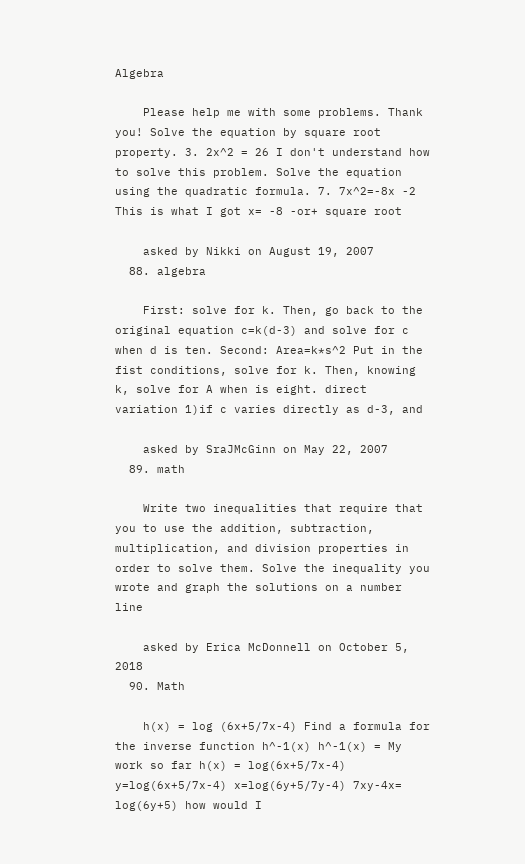Algebra

    Please help me with some problems. Thank you! Solve the equation by square root property. 3. 2x^2 = 26 I don't understand how to solve this problem. Solve the equation using the quadratic formula. 7. 7x^2=-8x -2 This is what I got x= -8 -or+ square root

    asked by Nikki on August 19, 2007
  88. algebra

    First: solve for k. Then, go back to the original equation c=k(d-3) and solve for c when d is ten. Second: Area=k*s^2 Put in the fist conditions, solve for k. Then, knowing k, solve for A when is eight. direct variation 1)if c varies directly as d-3, and

    asked by SraJMcGinn on May 22, 2007
  89. math

    Write two inequalities that require that you to use the addition, subtraction, multiplication, and division properties in order to solve them. Solve the inequality you wrote and graph the solutions on a number line

    asked by Erica McDonnell on October 5, 2018
  90. Math

    h(x) = log (6x+5/7x-4) Find a formula for the inverse function h^-1(x) h^-1(x) = My work so far h(x) = log(6x+5/7x-4) y=log(6x+5/7x-4) x=log(6y+5/7y-4) 7xy-4x= log(6y+5) how would I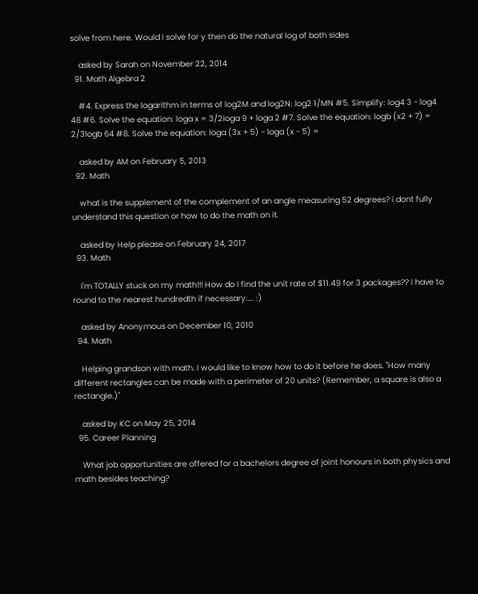solve from here. Would I solve for y then do the natural log of both sides

    asked by Sarah on November 22, 2014
  91. Math Algebra 2

    #4. Express the logarithm in terms of log2M and log2N: log2 1/MN #5. Simplify: log4 3 - log4 48 #6. Solve the equation: loga x = 3/2loga 9 + loga 2 #7. Solve the equation: logb (x2 + 7) = 2/3logb 64 #8. Solve the equation: loga (3x + 5) - loga (x - 5) =

    asked by AM on February 5, 2013
  92. Math

    what is the supplement of the complement of an angle measuring 52 degrees? i dont fully understand this question or how to do the math on it.

    asked by Help please on February 24, 2017
  93. Math

    I'm TOTALLY stuck on my math!!! How do I find the unit rate of $11.49 for 3 packages?? I have to round to the nearest hundredth if necessary.... :)

    asked by Anonymous on December 10, 2010
  94. Math

    Helping grandson with math. I would like to know how to do it before he does. "How many different rectangles can be made with a perimeter of 20 units? (Remember, a square is also a rectangle.)"

    asked by KC on May 25, 2014
  95. Career Planning

    What job opportunities are offered for a bachelors degree of joint honours in both physics and math besides teaching?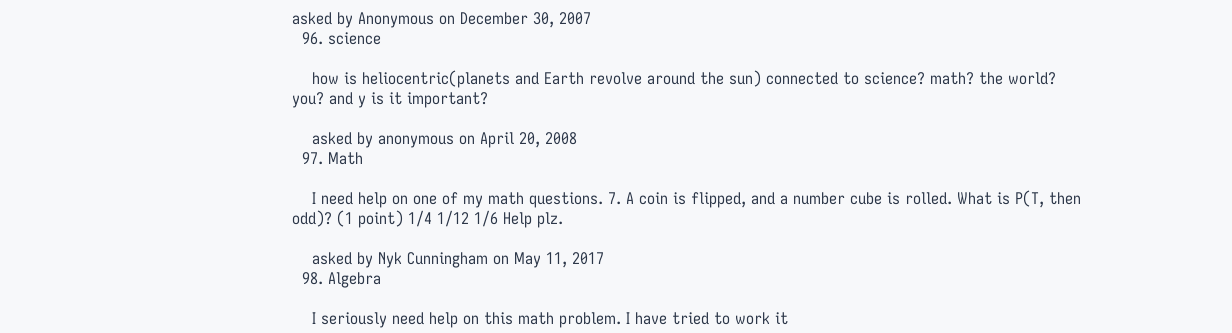asked by Anonymous on December 30, 2007
  96. science

    how is heliocentric(planets and Earth revolve around the sun) connected to science? math? the world? you? and y is it important?

    asked by anonymous on April 20, 2008
  97. Math

    I need help on one of my math questions. 7. A coin is flipped, and a number cube is rolled. What is P(T, then odd)? (1 point) 1/4 1/12 1/6 Help plz.

    asked by Nyk Cunningham on May 11, 2017
  98. Algebra

    I seriously need help on this math problem. I have tried to work it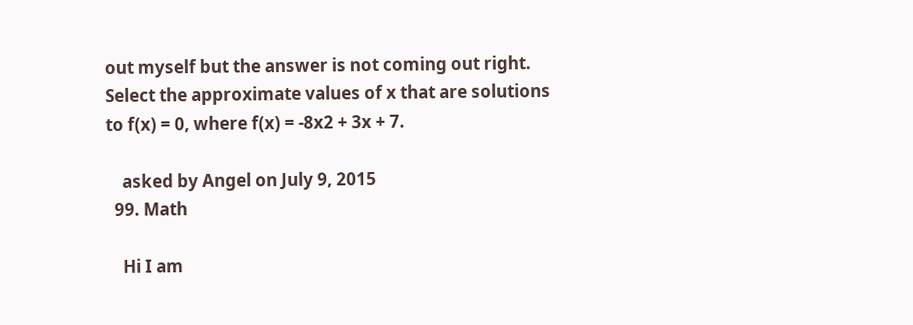out myself but the answer is not coming out right. Select the approximate values of x that are solutions to f(x) = 0, where f(x) = -8x2 + 3x + 7.

    asked by Angel on July 9, 2015
  99. Math

    Hi I am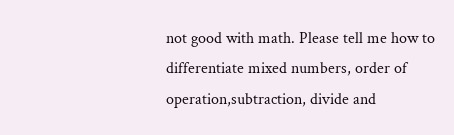not good with math. Please tell me how to differentiate mixed numbers, order of operation,subtraction, divide and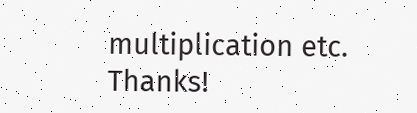multiplication etc. Thanks!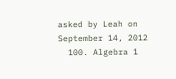asked by Leah on September 14, 2012
  100. Algebra 1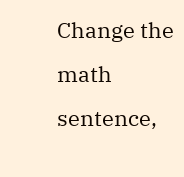Change the math sentence,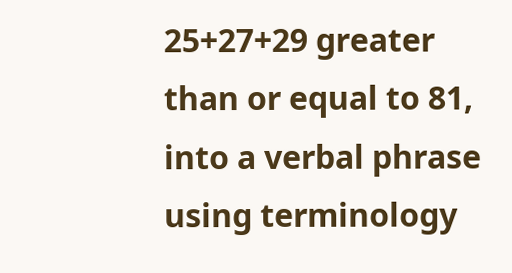25+27+29 greater than or equal to 81, into a verbal phrase using terminology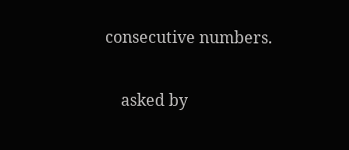consecutive numbers.

    asked by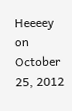Heeeey on October 25, 2012